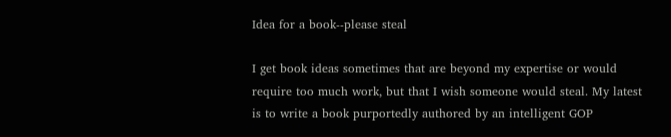Idea for a book--please steal

I get book ideas sometimes that are beyond my expertise or would require too much work, but that I wish someone would steal. My latest is to write a book purportedly authored by an intelligent GOP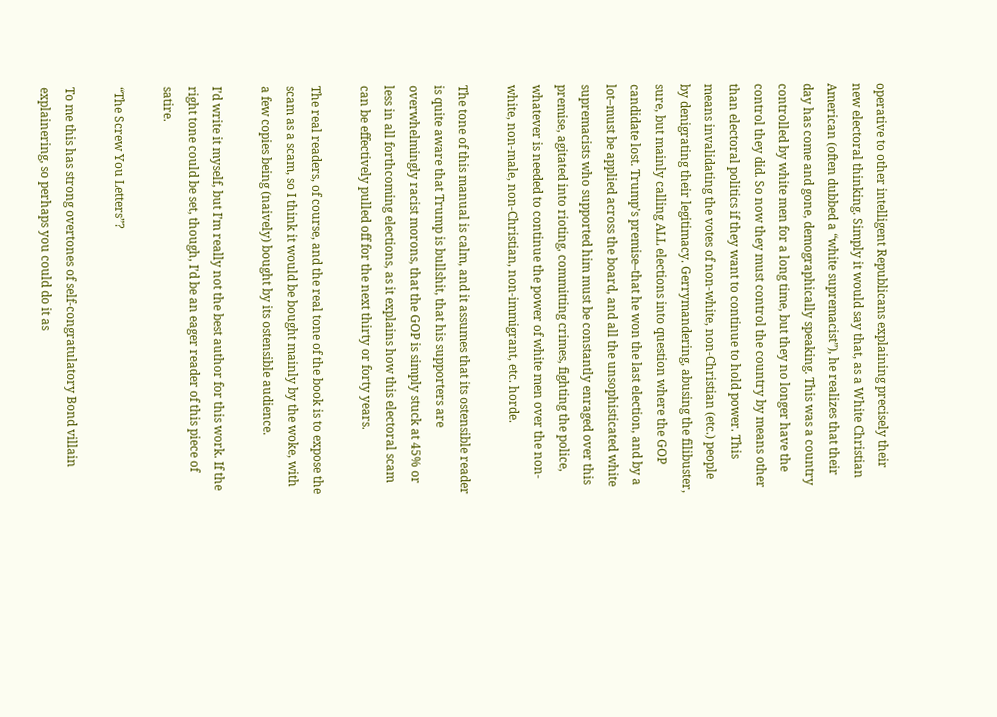operative to other intelligent Republicans explaining precisely their new electoral thinking. Simply it would say that, as a White Christian American (often dubbed a “white supremacist”), he realizes that their day has come and gone, demographically speaking. This was a country controlled by white men for a long time, but they no longer have the control they did. So now they must control the country by means other than electoral politics if they want to continue to hold power. This means invalidating the votes of non-white, non-Christian (etc.) people by denigrating their legitimacy. Gerrymandering, abusing the filibuster, sure, but mainly calling ALL elections into question where the GOP candidate lost. Trump’s premise–that he won the last election, and by a lot–must be applied across the board, and all the unsophisticated white supremacists who supported him must be constantly enraged over this premise, agitated into rioting, committing crimes, fighting the police, whatever is needed to continue the power of white men over the non-white, non-male, non-Christian, non-immigrant, etc. horde.

The tone of this manual is calm, and it assumes that its ostensible reader is quite aware that Trump is bullshit, that his supporters are overwhelmingly racist morons, that the GOP is simply stuck at 45% or less in all forthcoming elections, as it explains how this electoral scam can be effectively pulled off for the next thirty or forty years.

The real readers, of course, and the real tone of the book is to expose the scam as a scam, so I think it would be bought mainly by the woke, with a few copies being (naively) bought by its ostensible audience.

I’d write it myself, but I’m really not the best author for this work. If the right tone could be set, though, I’d be an eager reader of this piece of satire.

“The Screw You Letters”?

To me this has strong overtones of self-congratulatory Bond villain explainering, so perhaps you could do it as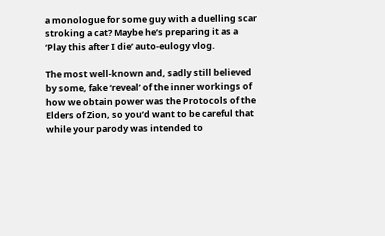a monologue for some guy with a duelling scar stroking a cat? Maybe he’s preparing it as a ‘Play this after I die’ auto-eulogy vlog.

The most well-known and, sadly still believed by some, fake ‘reveal’ of the inner workings of how we obtain power was the Protocols of the Elders of Zion, so you’d want to be careful that while your parody was intended to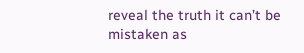reveal the truth it can’t be mistaken as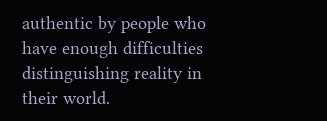authentic by people who have enough difficulties distinguishing reality in their world.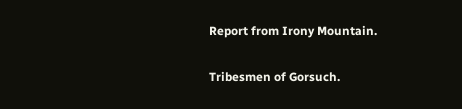Report from Irony Mountain.

Tribesmen of Gorsuch.